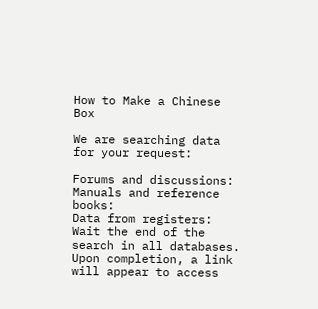How to Make a Chinese Box

We are searching data for your request:

Forums and discussions:
Manuals and reference books:
Data from registers:
Wait the end of the search in all databases.
Upon completion, a link will appear to access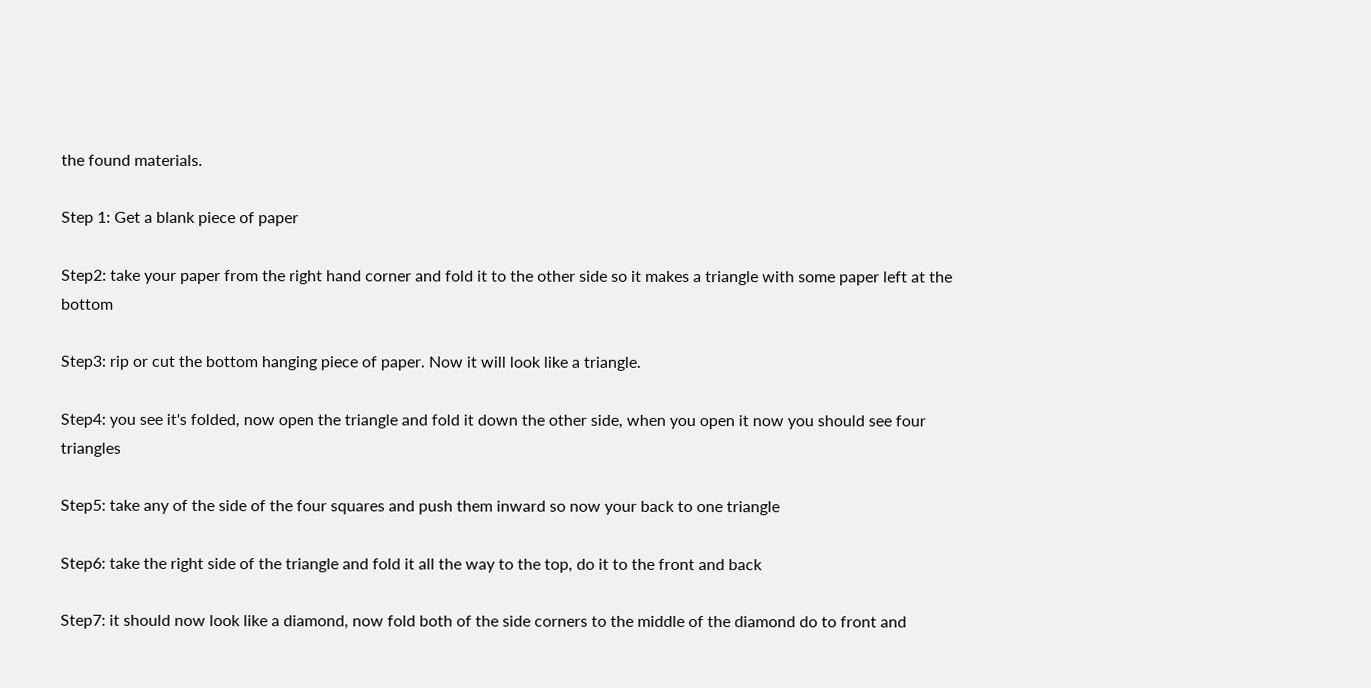the found materials.

Step 1: Get a blank piece of paper

Step2: take your paper from the right hand corner and fold it to the other side so it makes a triangle with some paper left at the bottom

Step3: rip or cut the bottom hanging piece of paper. Now it will look like a triangle.

Step4: you see it's folded, now open the triangle and fold it down the other side, when you open it now you should see four triangles

Step5: take any of the side of the four squares and push them inward so now your back to one triangle

Step6: take the right side of the triangle and fold it all the way to the top, do it to the front and back

Step7: it should now look like a diamond, now fold both of the side corners to the middle of the diamond do to front and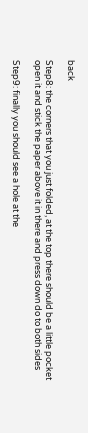back

Step8: the corners that you just folded, at the top there should be a little pocket open it and stick the paper above it in there and press down do to both sides

Step9: finally you should see a hole at the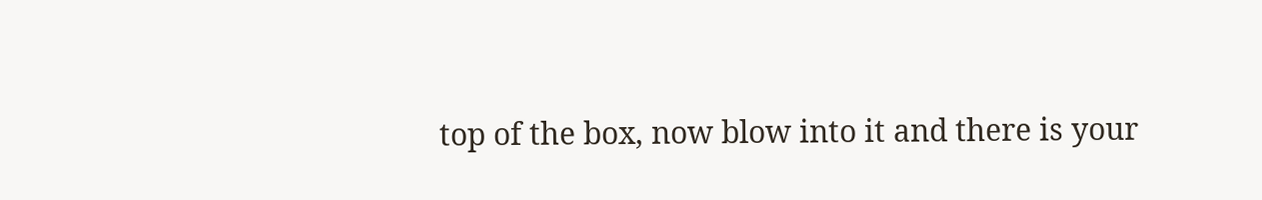top of the box, now blow into it and there is your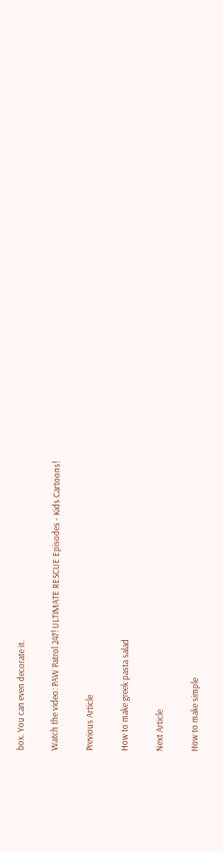box. You can even decorate it.

Watch the video: PAW Patrol 247! ULTIMATE RESCUE Episodes - Kids Cartoons!

Previous Article

How to make greek pasta salad

Next Article

How to make simple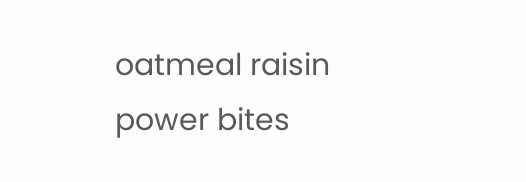oatmeal raisin power bites